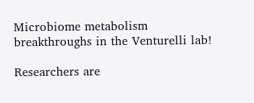Microbiome metabolism breakthroughs in the Venturelli lab!

Researchers are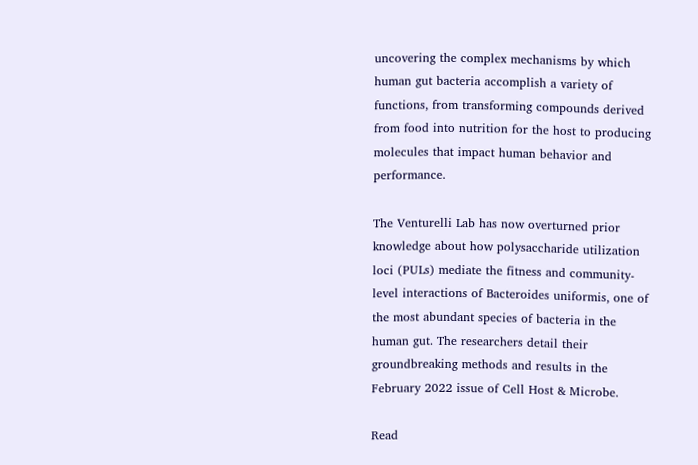uncovering the complex mechanisms by which human gut bacteria accomplish a variety of functions, from transforming compounds derived from food into nutrition for the host to producing molecules that impact human behavior and performance.

The Venturelli Lab has now overturned prior knowledge about how polysaccharide utilization loci (PULs) mediate the fitness and community-level interactions of Bacteroides uniformis, one of the most abundant species of bacteria in the human gut. The researchers detail their groundbreaking methods and results in the February 2022 issue of Cell Host & Microbe.

Read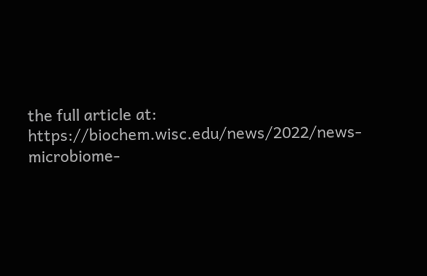the full article at: https://biochem.wisc.edu/news/2022/news-microbiome-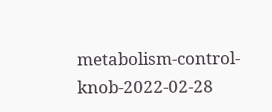metabolism-control-knob-2022-02-28